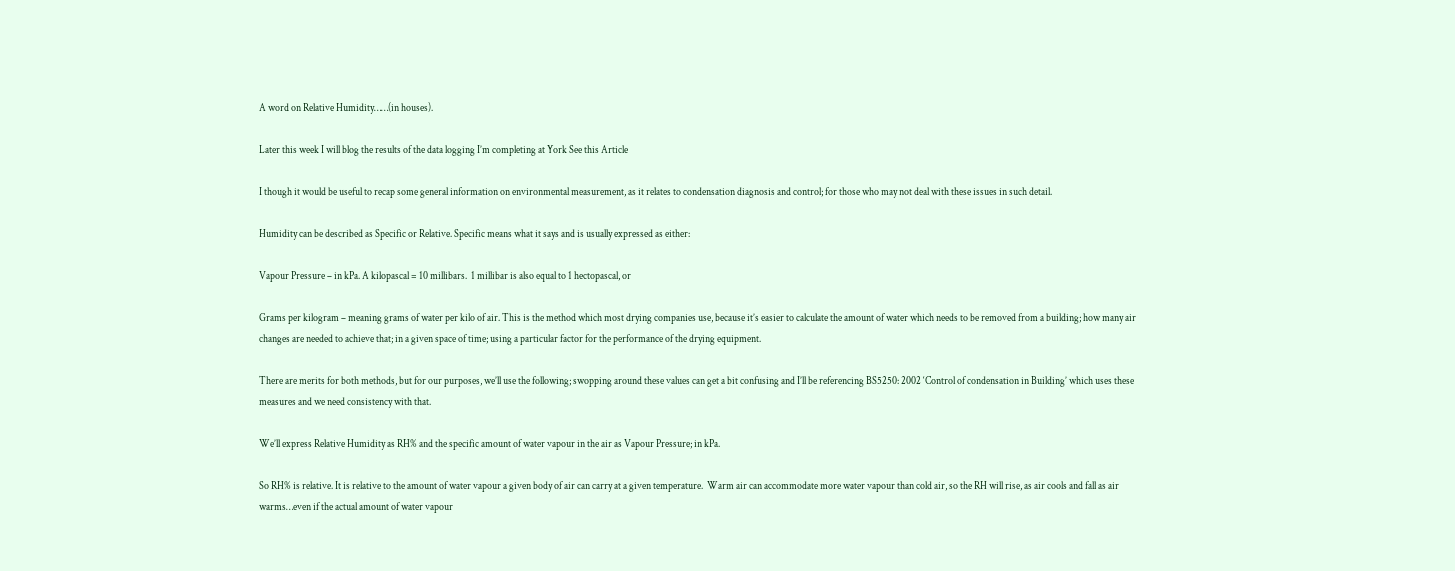A word on Relative Humidity……(in houses).

Later this week I will blog the results of the data logging I’m completing at York See this Article

I though it would be useful to recap some general information on environmental measurement, as it relates to condensation diagnosis and control; for those who may not deal with these issues in such detail.

Humidity can be described as Specific or Relative. Specific means what it says and is usually expressed as either:

Vapour Pressure – in kPa. A kilopascal = 10 millibars.  1 millibar is also equal to 1 hectopascal, or

Grams per kilogram – meaning grams of water per kilo of air. This is the method which most drying companies use, because it’s easier to calculate the amount of water which needs to be removed from a building; how many air changes are needed to achieve that; in a given space of time; using a particular factor for the performance of the drying equipment.

There are merits for both methods, but for our purposes, we’ll use the following; swopping around these values can get a bit confusing and I’ll be referencing BS5250: 2002 ‘Control of condensation in Building’ which uses these measures and we need consistency with that.

We’ll express Relative Humidity as RH% and the specific amount of water vapour in the air as Vapour Pressure; in kPa.

So RH% is relative. It is relative to the amount of water vapour a given body of air can carry at a given temperature.  Warm air can accommodate more water vapour than cold air, so the RH will rise, as air cools and fall as air warms…even if the actual amount of water vapour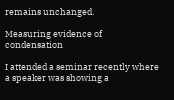remains unchanged.

Measuring evidence of condensation

I attended a seminar recently where a speaker was showing a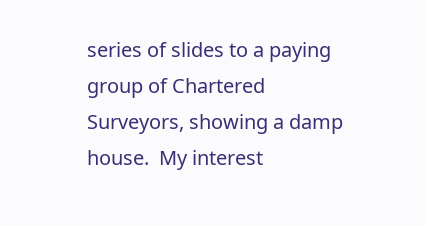series of slides to a paying group of Chartered Surveyors, showing a damp house.  My interest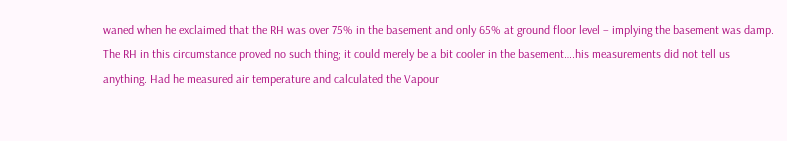waned when he exclaimed that the RH was over 75% in the basement and only 65% at ground floor level – implying the basement was damp. The RH in this circumstance proved no such thing; it could merely be a bit cooler in the basement….his measurements did not tell us anything. Had he measured air temperature and calculated the Vapour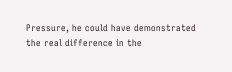Pressure, he could have demonstrated the real difference in the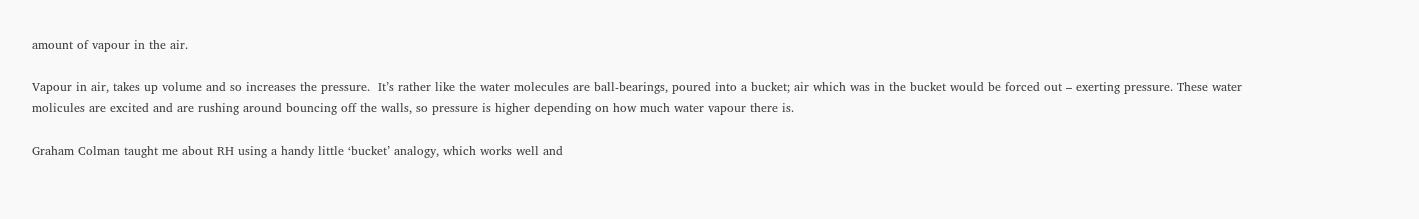amount of vapour in the air.

Vapour in air, takes up volume and so increases the pressure.  It’s rather like the water molecules are ball-bearings, poured into a bucket; air which was in the bucket would be forced out – exerting pressure. These water molicules are excited and are rushing around bouncing off the walls, so pressure is higher depending on how much water vapour there is.

Graham Colman taught me about RH using a handy little ‘bucket’ analogy, which works well and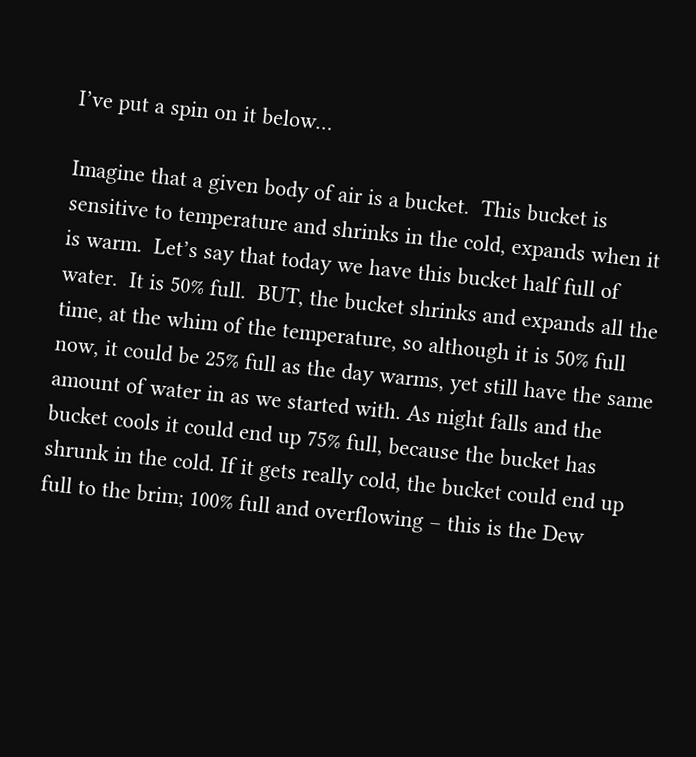I’ve put a spin on it below…

Imagine that a given body of air is a bucket.  This bucket is sensitive to temperature and shrinks in the cold, expands when it is warm.  Let’s say that today we have this bucket half full of water.  It is 50% full.  BUT, the bucket shrinks and expands all the time, at the whim of the temperature, so although it is 50% full now, it could be 25% full as the day warms, yet still have the same amount of water in as we started with. As night falls and the bucket cools it could end up 75% full, because the bucket has shrunk in the cold. If it gets really cold, the bucket could end up full to the brim; 100% full and overflowing – this is the Dew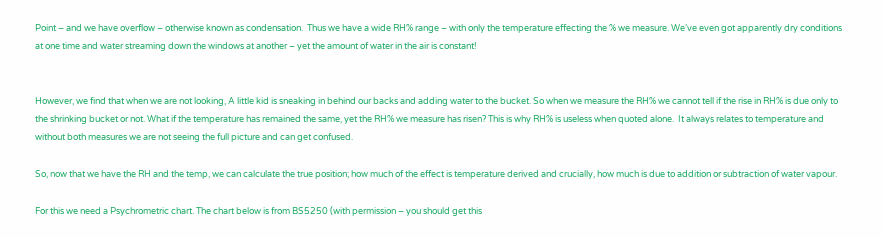Point – and we have overflow – otherwise known as condensation.  Thus we have a wide RH% range – with only the temperature effecting the % we measure. We’ve even got apparently dry conditions at one time and water streaming down the windows at another – yet the amount of water in the air is constant!


However, we find that when we are not looking, A little kid is sneaking in behind our backs and adding water to the bucket. So when we measure the RH% we cannot tell if the rise in RH% is due only to the shrinking bucket or not. What if the temperature has remained the same, yet the RH% we measure has risen? This is why RH% is useless when quoted alone.  It always relates to temperature and without both measures we are not seeing the full picture and can get confused.

So, now that we have the RH and the temp, we can calculate the true position; how much of the effect is temperature derived and crucially, how much is due to addition or subtraction of water vapour.

For this we need a Psychrometric chart. The chart below is from BS5250 (with permission – you should get this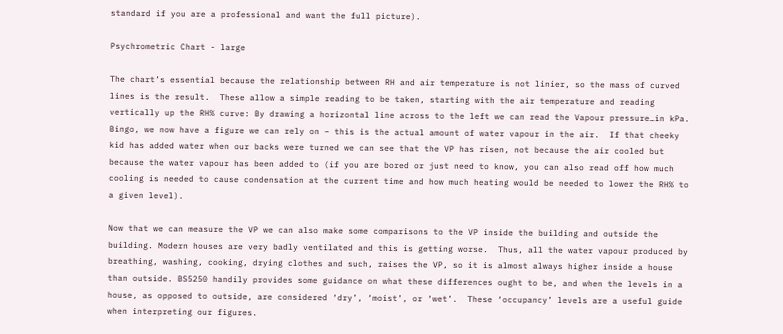standard if you are a professional and want the full picture).

Psychrometric Chart - large

The chart’s essential because the relationship between RH and air temperature is not linier, so the mass of curved lines is the result.  These allow a simple reading to be taken, starting with the air temperature and reading vertically up the RH% curve: By drawing a horizontal line across to the left we can read the Vapour pressure…in kPa.  Bingo, we now have a figure we can rely on – this is the actual amount of water vapour in the air.  If that cheeky kid has added water when our backs were turned we can see that the VP has risen, not because the air cooled but because the water vapour has been added to (if you are bored or just need to know, you can also read off how much cooling is needed to cause condensation at the current time and how much heating would be needed to lower the RH% to a given level).

Now that we can measure the VP we can also make some comparisons to the VP inside the building and outside the building. Modern houses are very badly ventilated and this is getting worse.  Thus, all the water vapour produced by breathing, washing, cooking, drying clothes and such, raises the VP, so it is almost always higher inside a house than outside. BS5250 handily provides some guidance on what these differences ought to be, and when the levels in a house, as opposed to outside, are considered ‘dry’, ‘moist’, or ‘wet’.  These ‘occupancy’ levels are a useful guide when interpreting our figures.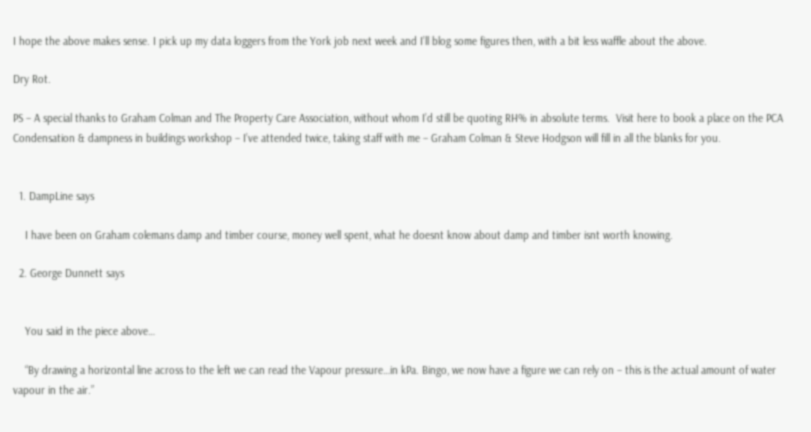I hope the above makes sense. I pick up my data loggers from the York job next week and I’ll blog some figures then, with a bit less waffle about the above.

Dry Rot.

PS – A special thanks to Graham Colman and The Property Care Association, without whom I’d still be quoting RH% in absolute terms.  Visit here to book a place on the PCA Condensation & dampness in buildings workshop – I’ve attended twice, taking staff with me – Graham Colman & Steve Hodgson will fill in all the blanks for you.


  1. DampLine says

    I have been on Graham colemans damp and timber course, money well spent, what he doesnt know about damp and timber isnt worth knowing.

  2. George Dunnett says


    You said in the piece above…

    “By drawing a horizontal line across to the left we can read the Vapour pressure…in kPa. Bingo, we now have a figure we can rely on – this is the actual amount of water vapour in the air.”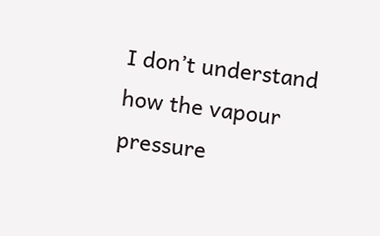I don’t understand how the vapour pressure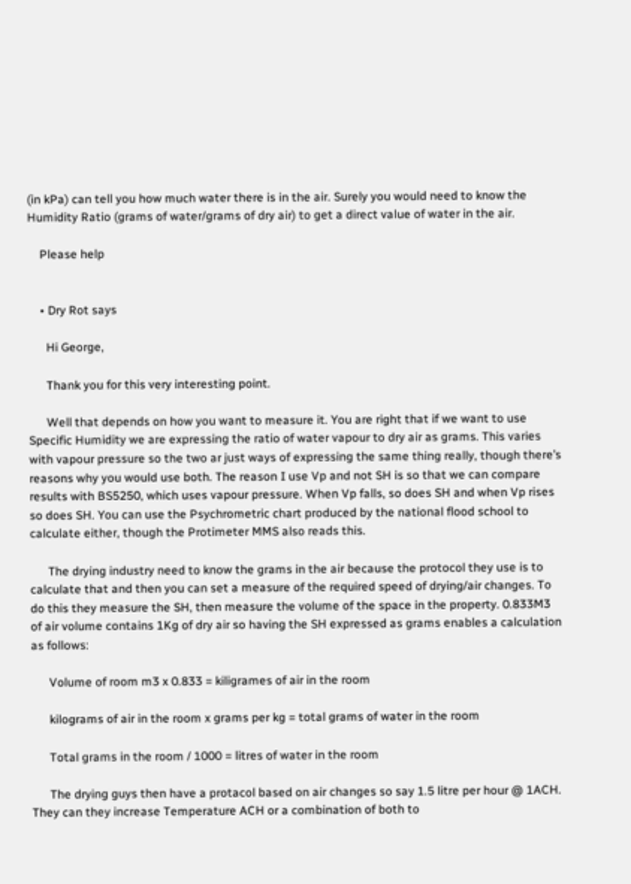(in kPa) can tell you how much water there is in the air. Surely you would need to know the Humidity Ratio (grams of water/grams of dry air) to get a direct value of water in the air.

    Please help


    • Dry Rot says

      Hi George,

      Thank you for this very interesting point.

      Well that depends on how you want to measure it. You are right that if we want to use Specific Humidity we are expressing the ratio of water vapour to dry air as grams. This varies with vapour pressure so the two ar just ways of expressing the same thing really, though there’s reasons why you would use both. The reason I use Vp and not SH is so that we can compare results with BS5250, which uses vapour pressure. When Vp falls, so does SH and when Vp rises so does SH. You can use the Psychrometric chart produced by the national flood school to calculate either, though the Protimeter MMS also reads this.

      The drying industry need to know the grams in the air because the protocol they use is to calculate that and then you can set a measure of the required speed of drying/air changes. To do this they measure the SH, then measure the volume of the space in the property. 0.833M3 of air volume contains 1Kg of dry air so having the SH expressed as grams enables a calculation as follows:

      Volume of room m3 x 0.833 = kiligrames of air in the room

      kilograms of air in the room x grams per kg = total grams of water in the room

      Total grams in the room / 1000 = litres of water in the room

      The drying guys then have a protacol based on air changes so say 1.5 litre per hour @ 1ACH. They can they increase Temperature ACH or a combination of both to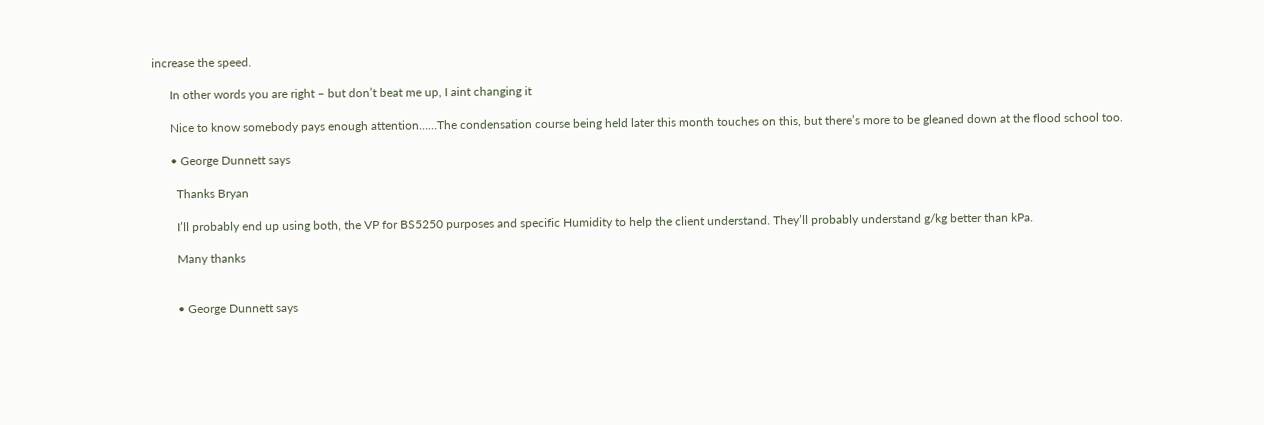increase the speed.

      In other words you are right – but don’t beat me up, I aint changing it

      Nice to know somebody pays enough attention……The condensation course being held later this month touches on this, but there’s more to be gleaned down at the flood school too.

      • George Dunnett says

        Thanks Bryan

        I’ll probably end up using both, the VP for BS5250 purposes and specific Humidity to help the client understand. They’ll probably understand g/kg better than kPa.

        Many thanks


        • George Dunnett says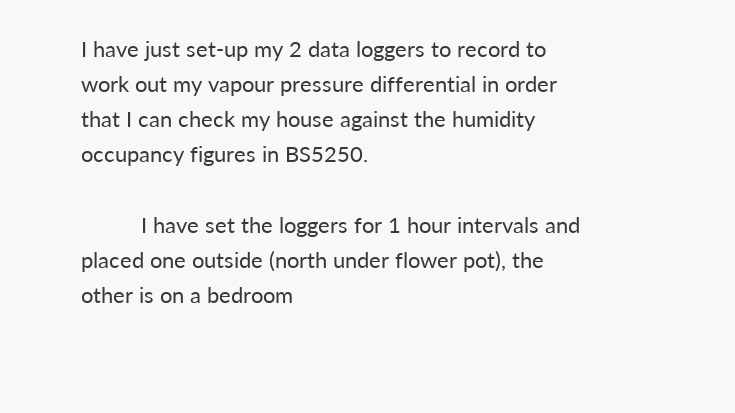I have just set-up my 2 data loggers to record to work out my vapour pressure differential in order that I can check my house against the humidity occupancy figures in BS5250.

          I have set the loggers for 1 hour intervals and placed one outside (north under flower pot), the other is on a bedroom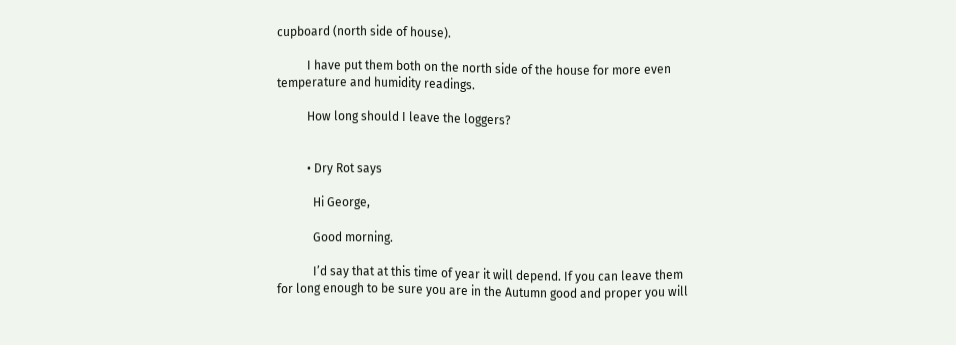cupboard (north side of house).

          I have put them both on the north side of the house for more even temperature and humidity readings.

          How long should I leave the loggers?


          • Dry Rot says

            Hi George,

            Good morning.

            I’d say that at this time of year it will depend. If you can leave them for long enough to be sure you are in the Autumn good and proper you will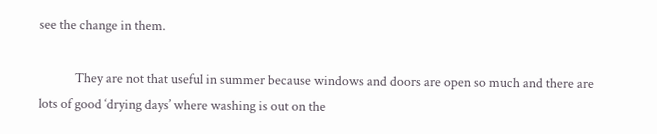see the change in them.

            They are not that useful in summer because windows and doors are open so much and there are lots of good ‘drying days’ where washing is out on the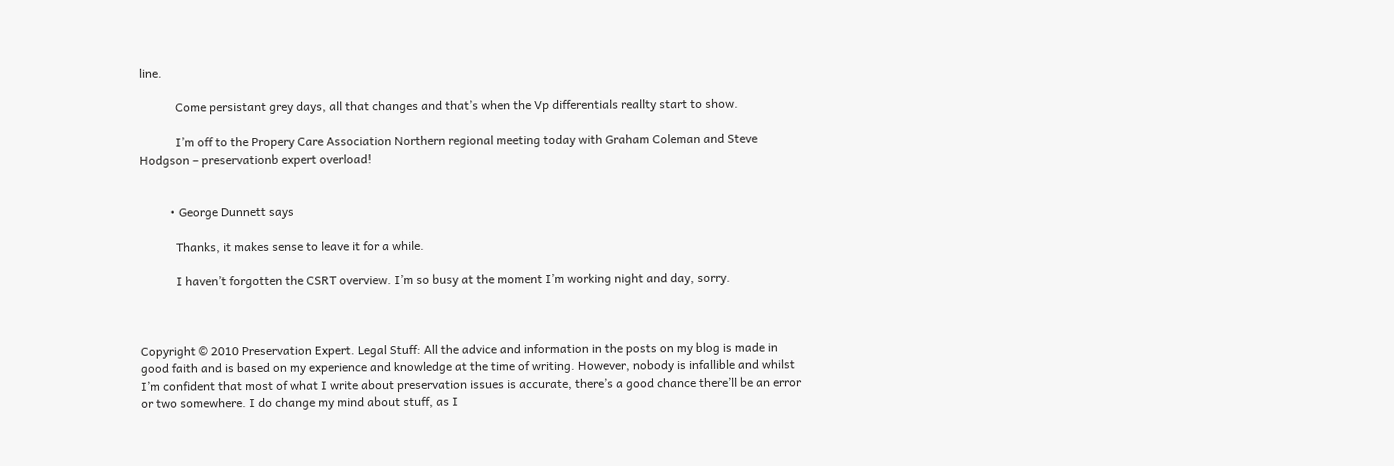line.

            Come persistant grey days, all that changes and that’s when the Vp differentials reallty start to show.

            I’m off to the Propery Care Association Northern regional meeting today with Graham Coleman and Steve Hodgson – preservationb expert overload!


          • George Dunnett says

            Thanks, it makes sense to leave it for a while.

            I haven’t forgotten the CSRT overview. I’m so busy at the moment I’m working night and day, sorry.



Copyright © 2010 Preservation Expert. Legal Stuff: All the advice and information in the posts on my blog is made in good faith and is based on my experience and knowledge at the time of writing. However, nobody is infallible and whilst I’m confident that most of what I write about preservation issues is accurate, there’s a good chance there’ll be an error or two somewhere. I do change my mind about stuff, as I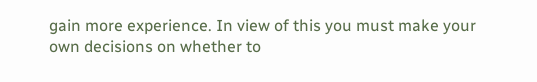gain more experience. In view of this you must make your own decisions on whether to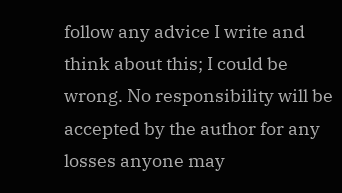follow any advice I write and think about this; I could be wrong. No responsibility will be accepted by the author for any losses anyone may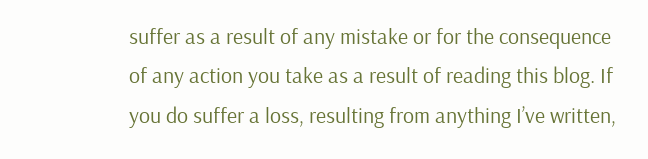suffer as a result of any mistake or for the consequence of any action you take as a result of reading this blog. If you do suffer a loss, resulting from anything I’ve written,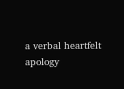a verbal heartfelt apology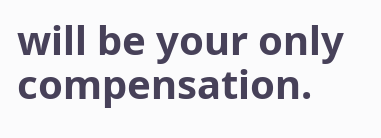will be your only compensation.